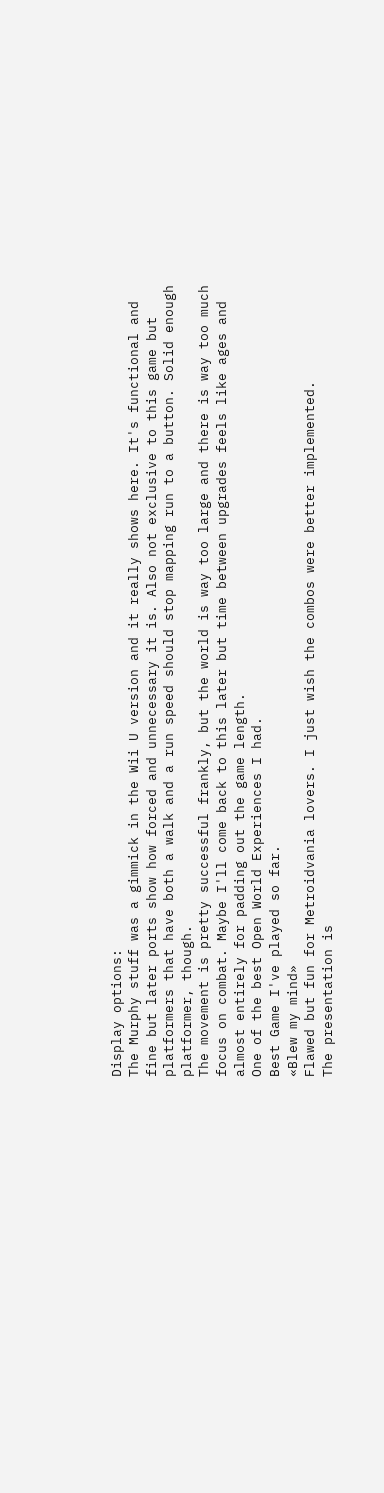Display options:
The Murphy stuff was a gimmick in the Wii U version and it really shows here. It's functional and fine but later ports show how forced and unnecessary it is. Also not exclusive to this game but platformers that have both a walk and a run speed should stop mapping run to a button. Solid enough platformer, though.
The movement is pretty successful frankly, but the world is way too large and there is way too much focus on combat. Maybe I'll come back to this later but time between upgrades feels like ages and almost entirely for padding out the game length.
One of the best Open World Experiences I had.
Best Game I've played so far.
«Blew my mind»
Flawed but fun for Metroidvania lovers. I just wish the combos were better implemented.
The presentation is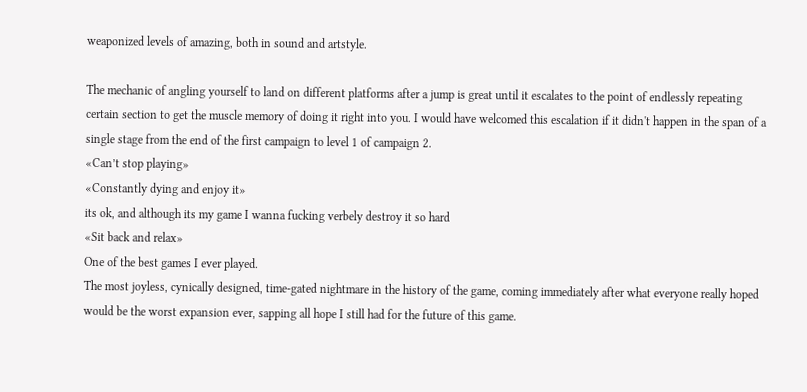weaponized levels of amazing, both in sound and artstyle.

The mechanic of angling yourself to land on different platforms after a jump is great until it escalates to the point of endlessly repeating certain section to get the muscle memory of doing it right into you. I would have welcomed this escalation if it didn't happen in the span of a single stage from the end of the first campaign to level 1 of campaign 2.
«Can’t stop playing»
«Constantly dying and enjoy it»
its ok, and although its my game I wanna fucking verbely destroy it so hard
«Sit back and relax»
One of the best games I ever played.
The most joyless, cynically designed, time-gated nightmare in the history of the game, coming immediately after what everyone really hoped would be the worst expansion ever, sapping all hope I still had for the future of this game.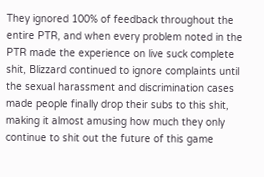They ignored 100% of feedback throughout the entire PTR, and when every problem noted in the PTR made the experience on live suck complete shit, Blizzard continued to ignore complaints until the sexual harassment and discrimination cases made people finally drop their subs to this shit, making it almost amusing how much they only continue to shit out the future of this game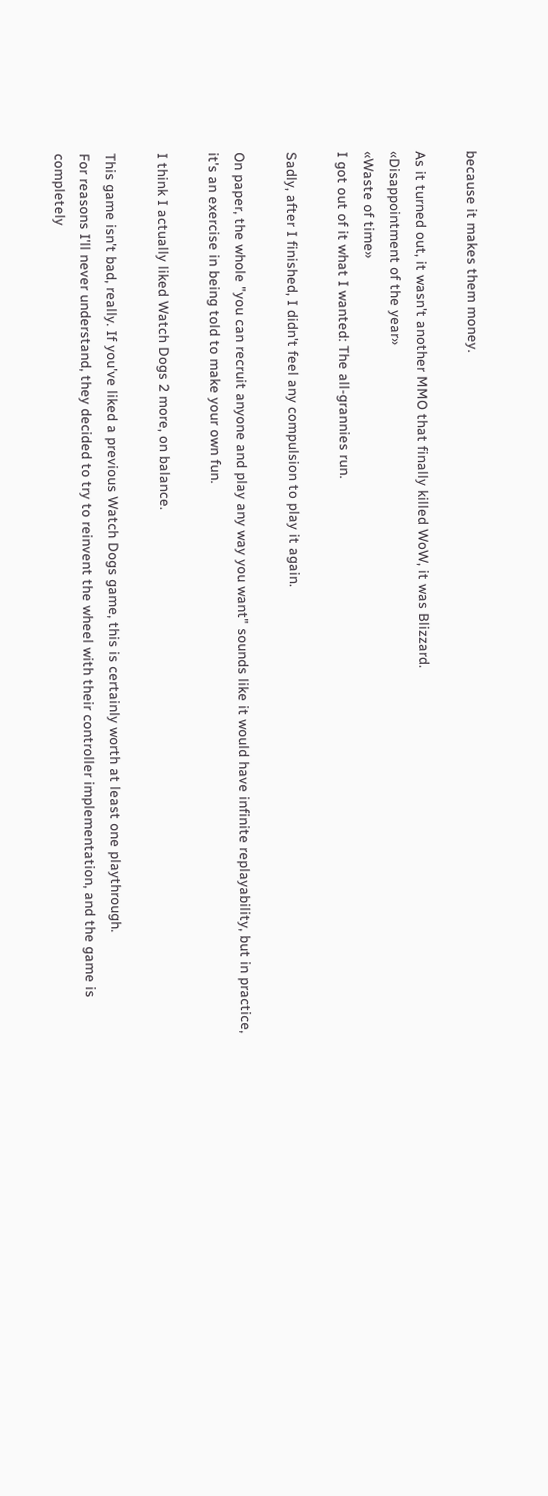because it makes them money.

As it turned out, it wasn't another MMO that finally killed WoW, it was Blizzard.
«Disappointment of the year»
«Waste of time»
I got out of it what I wanted: The all-grannies run.

Sadly, after I finished, I didn't feel any compulsion to play it again.

On paper, the whole "you can recruit anyone and play any way you want" sounds like it would have infinite replayability, but in practice, it's an exercise in being told to make your own fun.

I think I actually liked Watch Dogs 2 more, on balance.

This game isn't bad, really. If you've liked a previous Watch Dogs game, this is certainly worth at least one playthrough.
For reasons I'll never understand, they decided to try to reinvent the wheel with their controller implementation, and the game is completely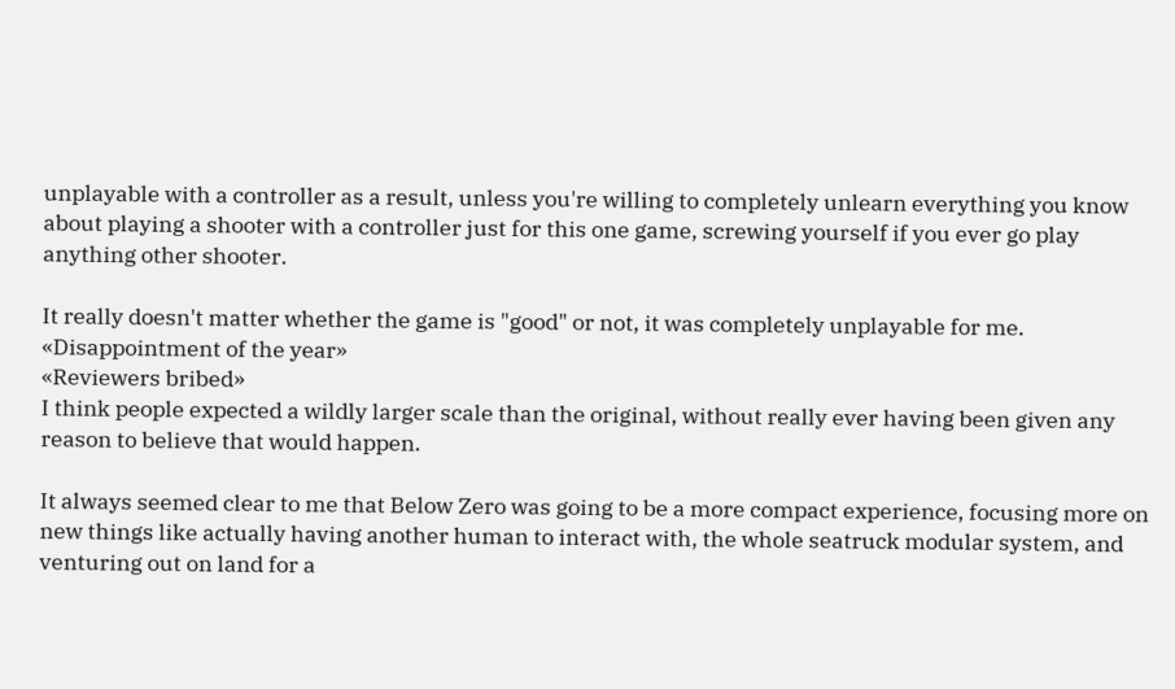unplayable with a controller as a result, unless you're willing to completely unlearn everything you know about playing a shooter with a controller just for this one game, screwing yourself if you ever go play anything other shooter.

It really doesn't matter whether the game is "good" or not, it was completely unplayable for me.
«Disappointment of the year»
«Reviewers bribed»
I think people expected a wildly larger scale than the original, without really ever having been given any reason to believe that would happen.

It always seemed clear to me that Below Zero was going to be a more compact experience, focusing more on new things like actually having another human to interact with, the whole seatruck modular system, and venturing out on land for a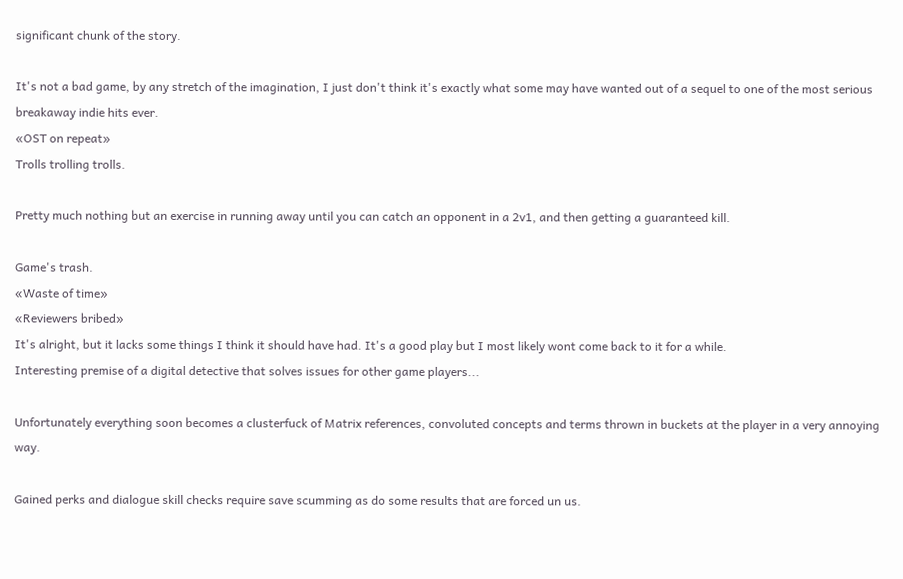significant chunk of the story.

It's not a bad game, by any stretch of the imagination, I just don't think it's exactly what some may have wanted out of a sequel to one of the most serious breakaway indie hits ever.
«OST on repeat»
Trolls trolling trolls.

Pretty much nothing but an exercise in running away until you can catch an opponent in a 2v1, and then getting a guaranteed kill.

Game's trash.
«Waste of time»
«Reviewers bribed»
It's alright, but it lacks some things I think it should have had. It's a good play but I most likely wont come back to it for a while.
Interesting premise of a digital detective that solves issues for other game players...

Unfortunately everything soon becomes a clusterfuck of Matrix references, convoluted concepts and terms thrown in buckets at the player in a very annoying way.

Gained perks and dialogue skill checks require save scumming as do some results that are forced un us.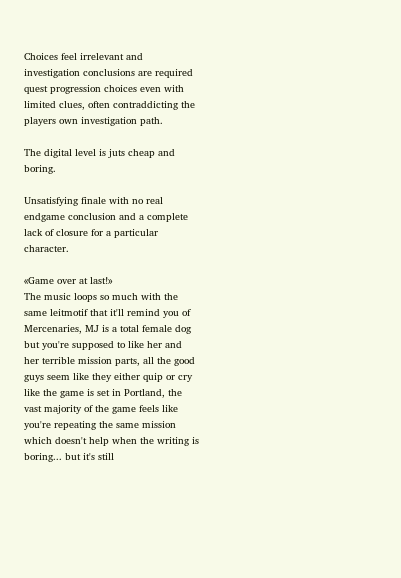Choices feel irrelevant and investigation conclusions are required quest progression choices even with limited clues, often contraddicting the players own investigation path.

The digital level is juts cheap and boring.

Unsatisfying finale with no real endgame conclusion and a complete lack of closure for a particular character.

«Game over at last!»
The music loops so much with the same leitmotif that it'll remind you of Mercenaries, MJ is a total female dog but you're supposed to like her and her terrible mission parts, all the good guys seem like they either quip or cry like the game is set in Portland, the vast majority of the game feels like you're repeating the same mission which doesn't help when the writing is boring... but it's still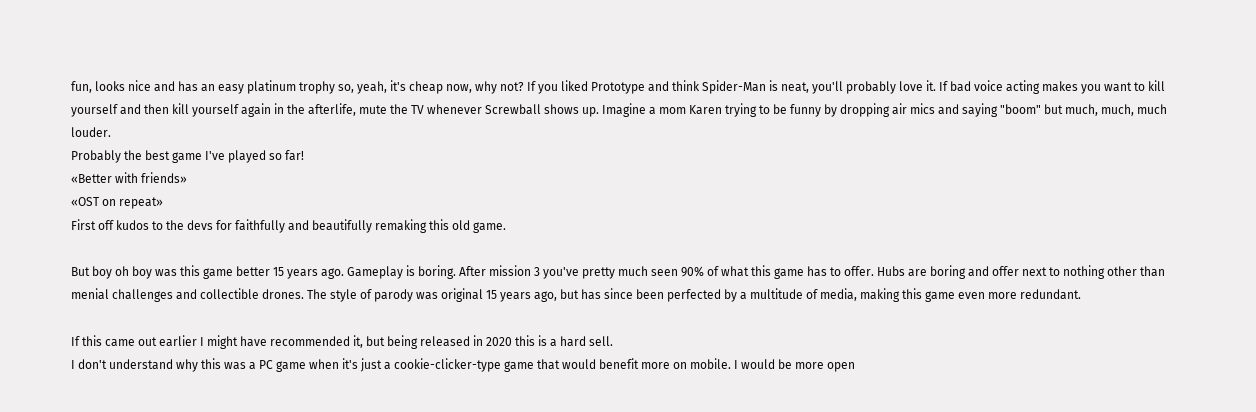fun, looks nice and has an easy platinum trophy so, yeah, it's cheap now, why not? If you liked Prototype and think Spider-Man is neat, you'll probably love it. If bad voice acting makes you want to kill yourself and then kill yourself again in the afterlife, mute the TV whenever Screwball shows up. Imagine a mom Karen trying to be funny by dropping air mics and saying "boom" but much, much, much louder.
Probably the best game I've played so far!
«Better with friends»
«OST on repeat»
First off kudos to the devs for faithfully and beautifully remaking this old game.

But boy oh boy was this game better 15 years ago. Gameplay is boring. After mission 3 you've pretty much seen 90% of what this game has to offer. Hubs are boring and offer next to nothing other than menial challenges and collectible drones. The style of parody was original 15 years ago, but has since been perfected by a multitude of media, making this game even more redundant.

If this came out earlier I might have recommended it, but being released in 2020 this is a hard sell.
I don't understand why this was a PC game when it's just a cookie-clicker-type game that would benefit more on mobile. I would be more open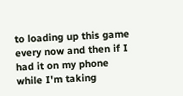to loading up this game every now and then if I had it on my phone while I'm taking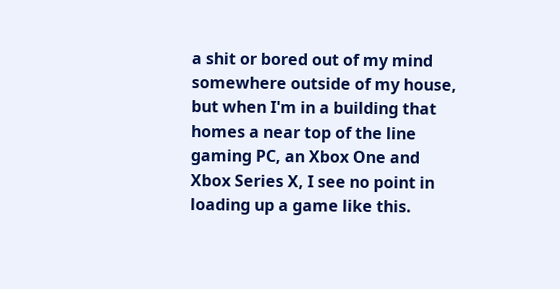a shit or bored out of my mind somewhere outside of my house, but when I'm in a building that homes a near top of the line gaming PC, an Xbox One and Xbox Series X, I see no point in loading up a game like this.